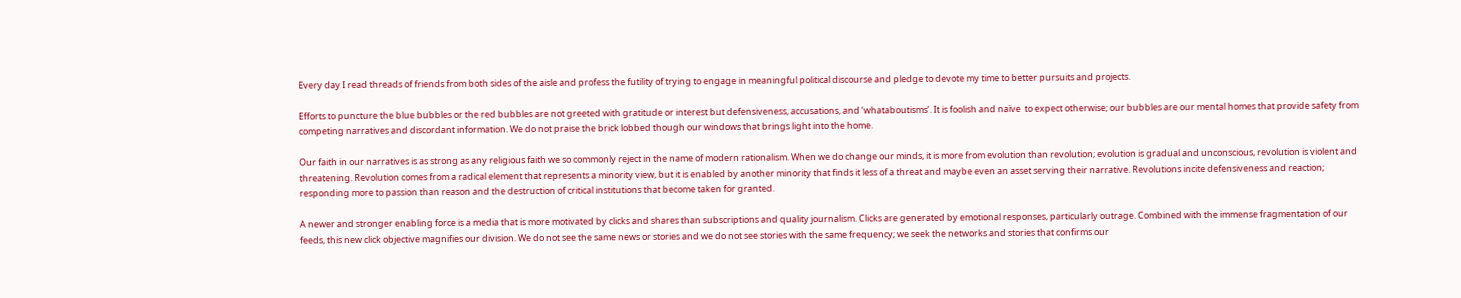Every day I read threads of friends from both sides of the aisle and profess the futility of trying to engage in meaningful political discourse and pledge to devote my time to better pursuits and projects.

Efforts to puncture the blue bubbles or the red bubbles are not greeted with gratitude or interest but defensiveness, accusations, and ‘whataboutisms’. It is foolish and naïve  to expect otherwise; our bubbles are our mental homes that provide safety from competing narratives and discordant information. We do not praise the brick lobbed though our windows that brings light into the home.

Our faith in our narratives is as strong as any religious faith we so commonly reject in the name of modern rationalism. When we do change our minds, it is more from evolution than revolution; evolution is gradual and unconscious, revolution is violent and threatening. Revolution comes from a radical element that represents a minority view, but it is enabled by another minority that finds it less of a threat and maybe even an asset serving their narrative. Revolutions incite defensiveness and reaction; responding more to passion than reason and the destruction of critical institutions that become taken for granted.

A newer and stronger enabling force is a media that is more motivated by clicks and shares than subscriptions and quality journalism. Clicks are generated by emotional responses, particularly outrage. Combined with the immense fragmentation of our feeds, this new click objective magnifies our division. We do not see the same news or stories and we do not see stories with the same frequency; we seek the networks and stories that confirms our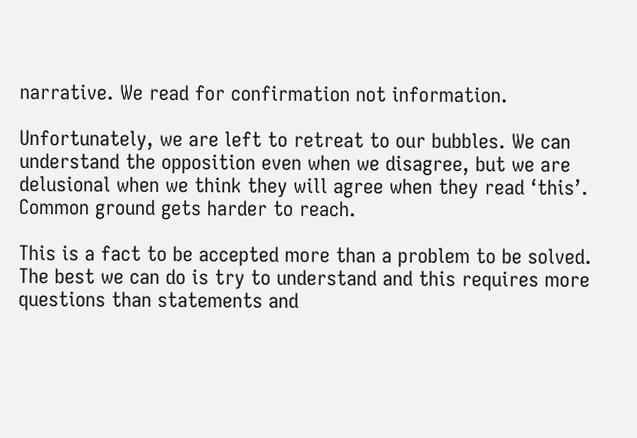narrative. We read for confirmation not information.

Unfortunately, we are left to retreat to our bubbles. We can understand the opposition even when we disagree, but we are delusional when we think they will agree when they read ‘this’. Common ground gets harder to reach.

This is a fact to be accepted more than a problem to be solved. The best we can do is try to understand and this requires more questions than statements and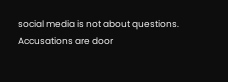social media is not about questions. Accusations are door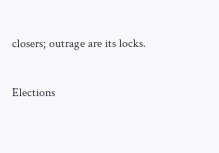closers; outrage are its locks.

Elections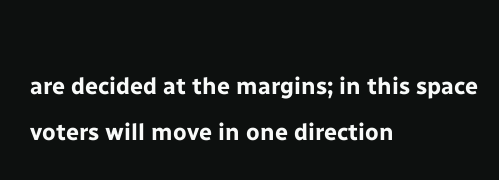are decided at the margins; in this space voters will move in one direction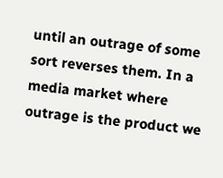until an outrage of some sort reverses them. In a media market where outrage is the product we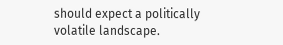should expect a politically volatile landscape.